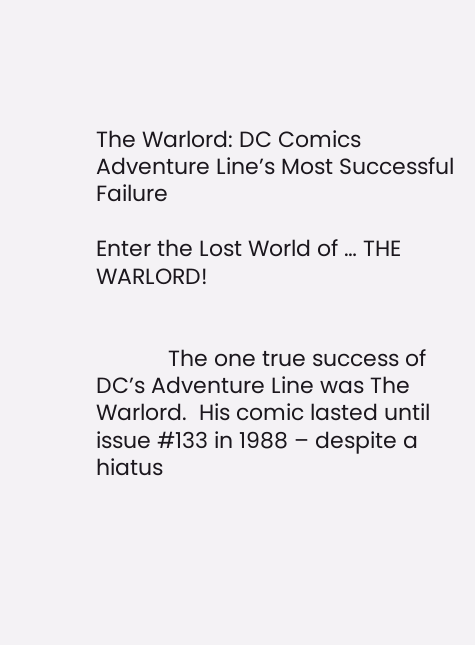The Warlord: DC Comics Adventure Line’s Most Successful Failure

Enter the Lost World of … THE WARLORD!


            The one true success of DC’s Adventure Line was The Warlord.  His comic lasted until issue #133 in 1988 – despite a hiatus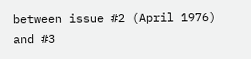between issue #2 (April 1976) and #3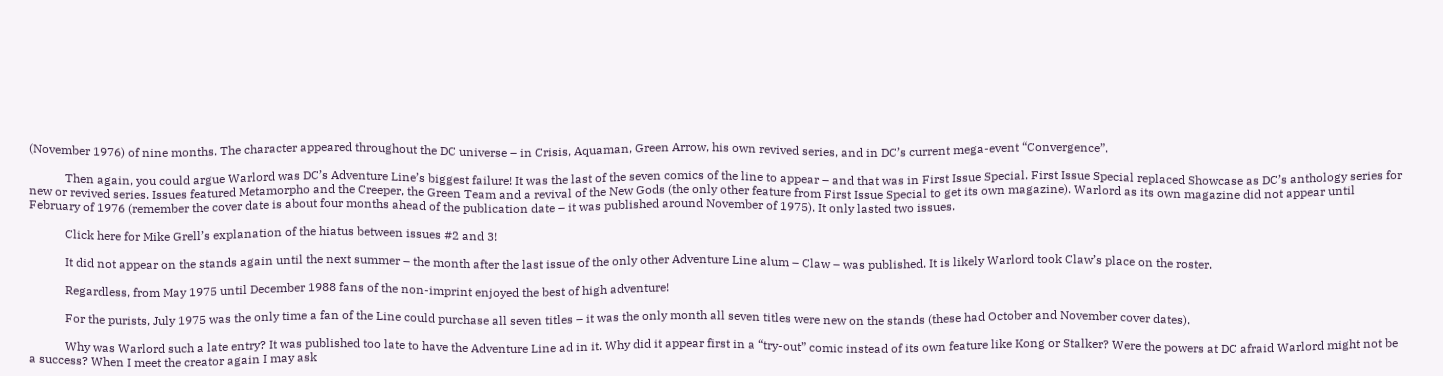(November 1976) of nine months. The character appeared throughout the DC universe – in Crisis, Aquaman, Green Arrow, his own revived series, and in DC’s current mega-event “Convergence”.

            Then again, you could argue Warlord was DC’s Adventure Line’s biggest failure! It was the last of the seven comics of the line to appear – and that was in First Issue Special. First Issue Special replaced Showcase as DC’s anthology series for new or revived series. Issues featured Metamorpho and the Creeper, the Green Team and a revival of the New Gods (the only other feature from First Issue Special to get its own magazine). Warlord as its own magazine did not appear until February of 1976 (remember the cover date is about four months ahead of the publication date – it was published around November of 1975). It only lasted two issues.

            Click here for Mike Grell’s explanation of the hiatus between issues #2 and 3!

            It did not appear on the stands again until the next summer – the month after the last issue of the only other Adventure Line alum – Claw – was published. It is likely Warlord took Claw’s place on the roster.

            Regardless, from May 1975 until December 1988 fans of the non-imprint enjoyed the best of high adventure!

            For the purists, July 1975 was the only time a fan of the Line could purchase all seven titles – it was the only month all seven titles were new on the stands (these had October and November cover dates).

            Why was Warlord such a late entry? It was published too late to have the Adventure Line ad in it. Why did it appear first in a “try-out” comic instead of its own feature like Kong or Stalker? Were the powers at DC afraid Warlord might not be a success? When I meet the creator again I may ask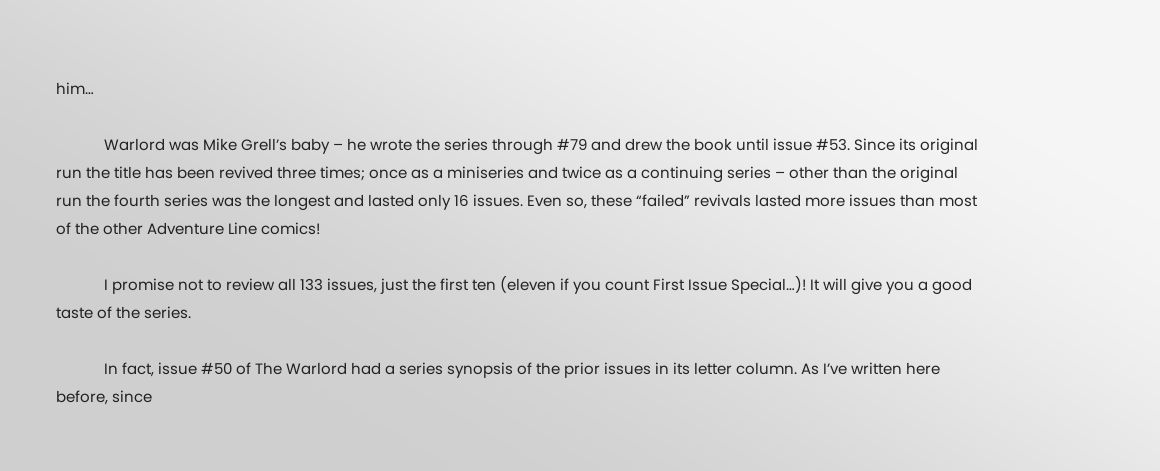him…

            Warlord was Mike Grell’s baby – he wrote the series through #79 and drew the book until issue #53. Since its original run the title has been revived three times; once as a miniseries and twice as a continuing series – other than the original run the fourth series was the longest and lasted only 16 issues. Even so, these “failed” revivals lasted more issues than most of the other Adventure Line comics!

            I promise not to review all 133 issues, just the first ten (eleven if you count First Issue Special…)! It will give you a good taste of the series.

            In fact, issue #50 of The Warlord had a series synopsis of the prior issues in its letter column. As I’ve written here before, since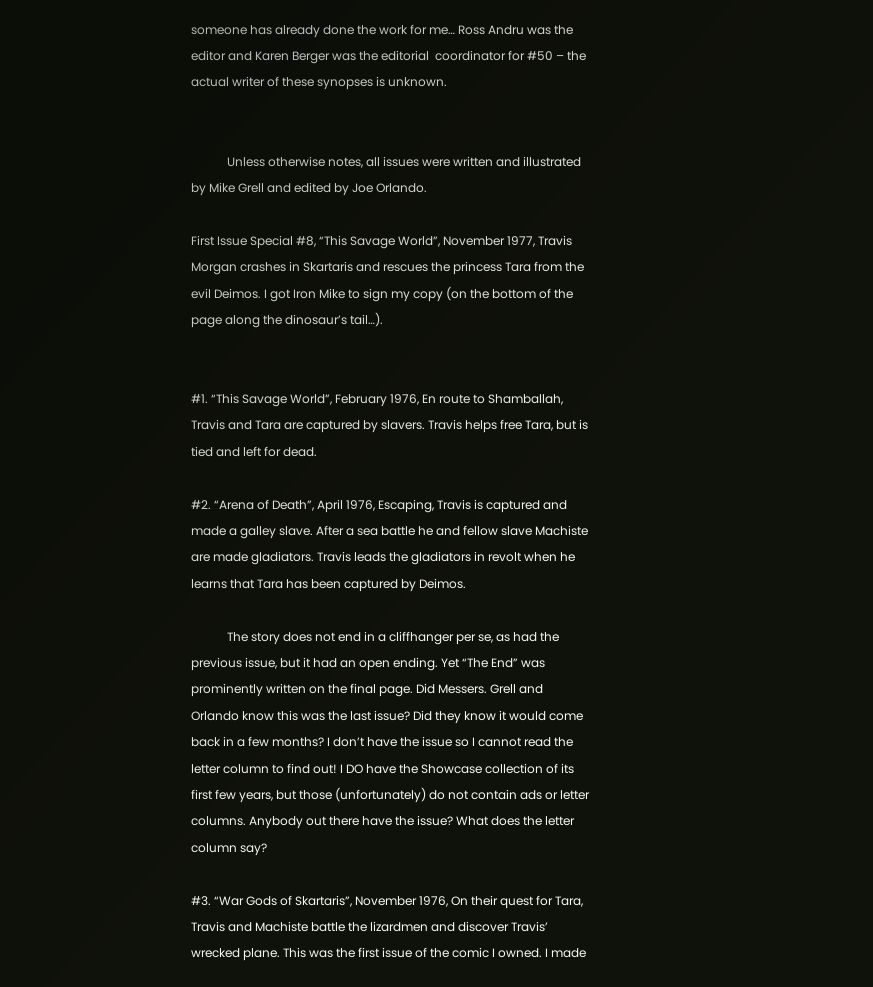someone has already done the work for me… Ross Andru was the editor and Karen Berger was the editorial  coordinator for #50 – the actual writer of these synopses is unknown.


            Unless otherwise notes, all issues were written and illustrated by Mike Grell and edited by Joe Orlando.

First Issue Special #8, “This Savage World”, November 1977, Travis Morgan crashes in Skartaris and rescues the princess Tara from the evil Deimos. I got Iron Mike to sign my copy (on the bottom of the page along the dinosaur’s tail…).


#1. “This Savage World”, February 1976, En route to Shamballah, Travis and Tara are captured by slavers. Travis helps free Tara, but is tied and left for dead.

#2. “Arena of Death”, April 1976, Escaping, Travis is captured and made a galley slave. After a sea battle he and fellow slave Machiste are made gladiators. Travis leads the gladiators in revolt when he learns that Tara has been captured by Deimos.

            The story does not end in a cliffhanger per se, as had the previous issue, but it had an open ending. Yet “The End” was prominently written on the final page. Did Messers. Grell and Orlando know this was the last issue? Did they know it would come back in a few months? I don’t have the issue so I cannot read the letter column to find out! I DO have the Showcase collection of its first few years, but those (unfortunately) do not contain ads or letter columns. Anybody out there have the issue? What does the letter column say?

#3. “War Gods of Skartaris”, November 1976, On their quest for Tara, Travis and Machiste battle the lizardmen and discover Travis’ wrecked plane. This was the first issue of the comic I owned. I made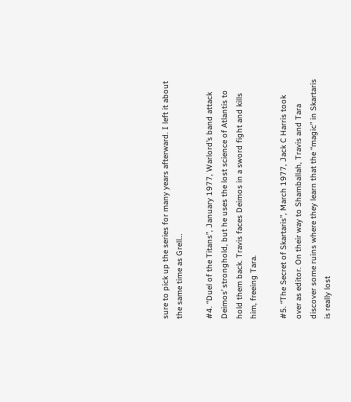sure to pick up the series for many years afterward. I left it about the same time as Grell…

#4. “Duel of the Titans”, January 1977, Warlord’s band attack Deimos’ stronghold, but he uses the lost science of Atlantis to hold them back. Travis faces Deimos in a sword fight and kills him, freeing Tara.

#5. “The Secret of Skartaris”, March 1977, Jack C Harris took over as editor. On their way to Shamballah, Travis and Tara discover some ruins where they learn that the “magic” in Skartaris is really lost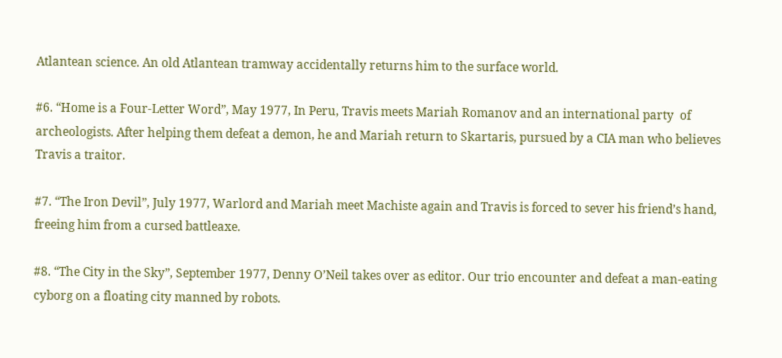Atlantean science. An old Atlantean tramway accidentally returns him to the surface world.

#6. “Home is a Four-Letter Word”, May 1977, In Peru, Travis meets Mariah Romanov and an international party  of archeologists. After helping them defeat a demon, he and Mariah return to Skartaris, pursued by a CIA man who believes Travis a traitor.

#7. “The Iron Devil”, July 1977, Warlord and Mariah meet Machiste again and Travis is forced to sever his friend’s hand, freeing him from a cursed battleaxe.

#8. “The City in the Sky”, September 1977, Denny O’Neil takes over as editor. Our trio encounter and defeat a man-eating cyborg on a floating city manned by robots.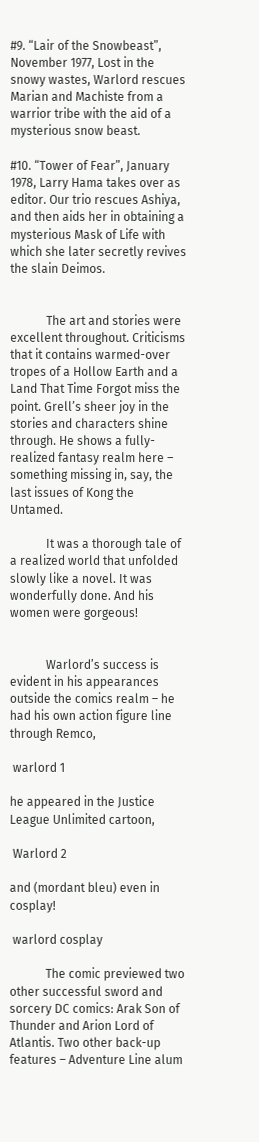#9. “Lair of the Snowbeast”, November 1977, Lost in the snowy wastes, Warlord rescues Marian and Machiste from a warrior tribe with the aid of a mysterious snow beast.

#10. “Tower of Fear”, January 1978, Larry Hama takes over as editor. Our trio rescues Ashiya, and then aids her in obtaining a mysterious Mask of Life with which she later secretly revives the slain Deimos.


            The art and stories were excellent throughout. Criticisms that it contains warmed-over tropes of a Hollow Earth and a Land That Time Forgot miss the point. Grell’s sheer joy in the stories and characters shine through. He shows a fully-realized fantasy realm here – something missing in, say, the last issues of Kong the Untamed.

            It was a thorough tale of a realized world that unfolded slowly like a novel. It was wonderfully done. And his women were gorgeous!


            Warlord’s success is evident in his appearances outside the comics realm – he had his own action figure line through Remco,

 warlord 1

he appeared in the Justice League Unlimited cartoon,

 Warlord 2

and (mordant bleu) even in cosplay!

 warlord cosplay

            The comic previewed two other successful sword and sorcery DC comics: Arak Son of Thunder and Arion Lord of Atlantis. Two other back-up features – Adventure Line alum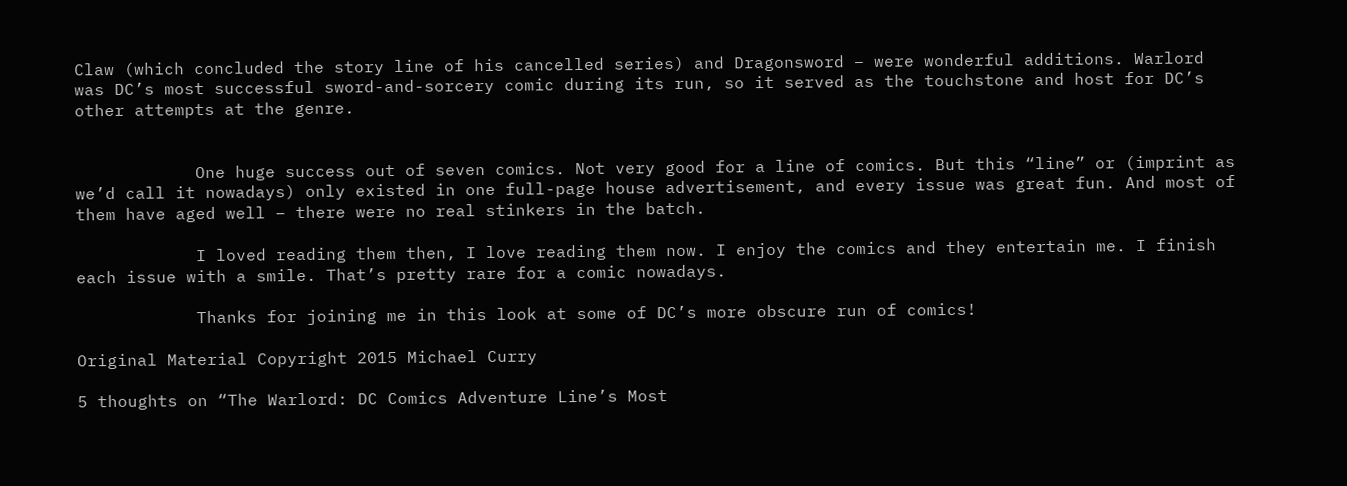Claw (which concluded the story line of his cancelled series) and Dragonsword – were wonderful additions. Warlord was DC’s most successful sword-and-sorcery comic during its run, so it served as the touchstone and host for DC’s other attempts at the genre.


            One huge success out of seven comics. Not very good for a line of comics. But this “line” or (imprint as we’d call it nowadays) only existed in one full-page house advertisement, and every issue was great fun. And most of them have aged well – there were no real stinkers in the batch.

            I loved reading them then, I love reading them now. I enjoy the comics and they entertain me. I finish each issue with a smile. That’s pretty rare for a comic nowadays.

            Thanks for joining me in this look at some of DC’s more obscure run of comics!

Original Material Copyright 2015 Michael Curry

5 thoughts on “The Warlord: DC Comics Adventure Line’s Most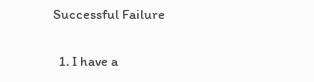Successful Failure

  1. I have a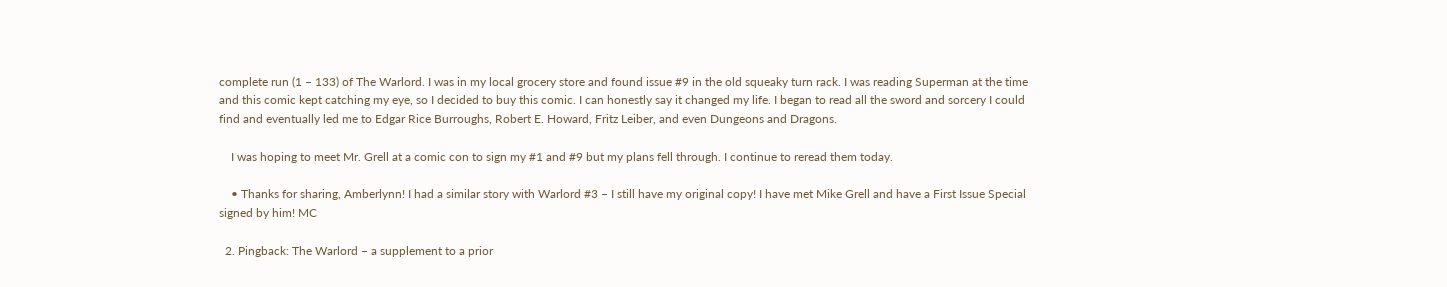complete run (1 – 133) of The Warlord. I was in my local grocery store and found issue #9 in the old squeaky turn rack. I was reading Superman at the time and this comic kept catching my eye, so I decided to buy this comic. I can honestly say it changed my life. I began to read all the sword and sorcery I could find and eventually led me to Edgar Rice Burroughs, Robert E. Howard, Fritz Leiber, and even Dungeons and Dragons.

    I was hoping to meet Mr. Grell at a comic con to sign my #1 and #9 but my plans fell through. I continue to reread them today.

    • Thanks for sharing, Amberlynn! I had a similar story with Warlord #3 – I still have my original copy! I have met Mike Grell and have a First Issue Special signed by him! MC

  2. Pingback: The Warlord – a supplement to a prior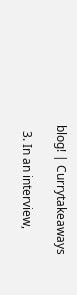blog! | Currytakeaways

  3. In an interview,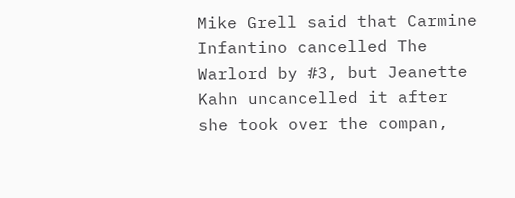Mike Grell said that Carmine Infantino cancelled The Warlord by #3, but Jeanette Kahn uncancelled it after she took over the compan,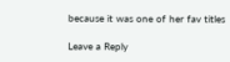because it was one of her fav titles

Leave a Reply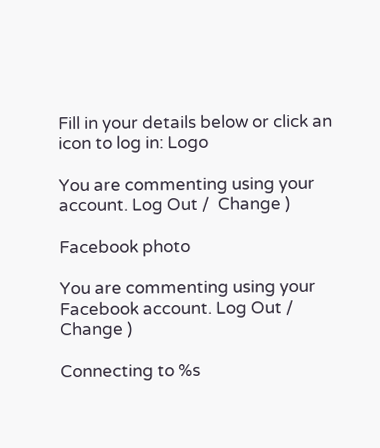Fill in your details below or click an icon to log in: Logo

You are commenting using your account. Log Out /  Change )

Facebook photo

You are commenting using your Facebook account. Log Out /  Change )

Connecting to %s